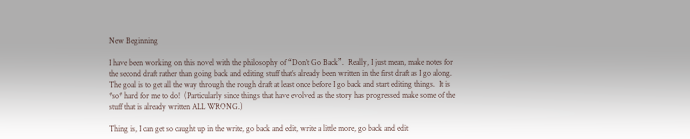New Beginning

I have been working on this novel with the philosophy of “Don’t Go Back”.  Really, I just mean, make notes for the second draft rather than going back and editing stuff that’s already been written in the first draft as I go along.  The goal is to get all the way through the rough draft at least once before I go back and start editing things.  It is *so* hard for me to do!  (Particularly since things that have evolved as the story has progressed make some of the stuff that is already written ALL WRONG.)

Thing is, I can get so caught up in the write, go back and edit, write a little more, go back and edit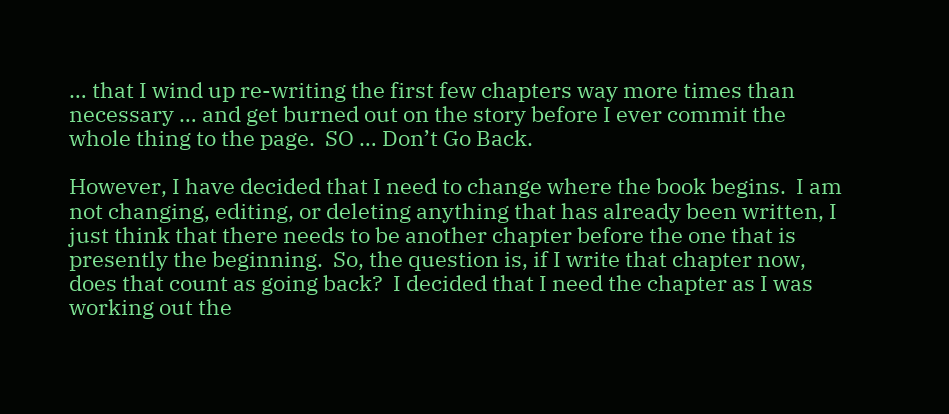… that I wind up re-writing the first few chapters way more times than necessary … and get burned out on the story before I ever commit the whole thing to the page.  SO … Don’t Go Back.

However, I have decided that I need to change where the book begins.  I am not changing, editing, or deleting anything that has already been written, I just think that there needs to be another chapter before the one that is presently the beginning.  So, the question is, if I write that chapter now, does that count as going back?  I decided that I need the chapter as I was working out the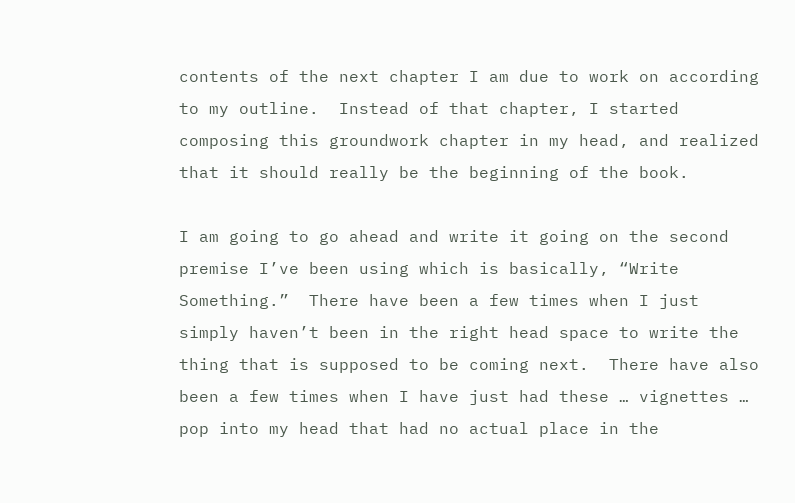contents of the next chapter I am due to work on according to my outline.  Instead of that chapter, I started composing this groundwork chapter in my head, and realized that it should really be the beginning of the book.

I am going to go ahead and write it going on the second premise I’ve been using which is basically, “Write Something.”  There have been a few times when I just simply haven’t been in the right head space to write the thing that is supposed to be coming next.  There have also been a few times when I have just had these … vignettes … pop into my head that had no actual place in the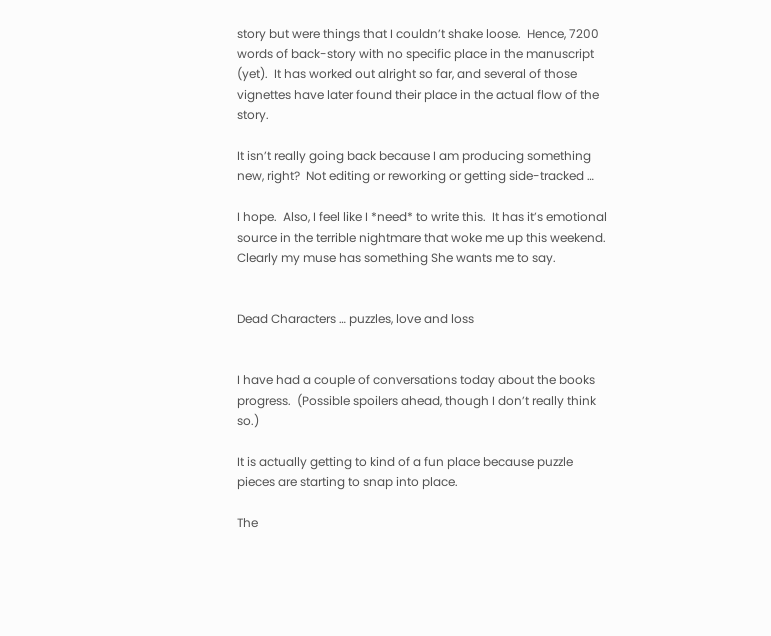story but were things that I couldn’t shake loose.  Hence, 7200 words of back-story with no specific place in the manuscript (yet).  It has worked out alright so far, and several of those vignettes have later found their place in the actual flow of the story.

It isn’t really going back because I am producing something new, right?  Not editing or reworking or getting side-tracked …

I hope.  Also, I feel like I *need* to write this.  It has it’s emotional source in the terrible nightmare that woke me up this weekend.  Clearly my muse has something She wants me to say.


Dead Characters … puzzles, love and loss


I have had a couple of conversations today about the books progress.  (Possible spoilers ahead, though I don’t really think so.)

It is actually getting to kind of a fun place because puzzle pieces are starting to snap into place.

The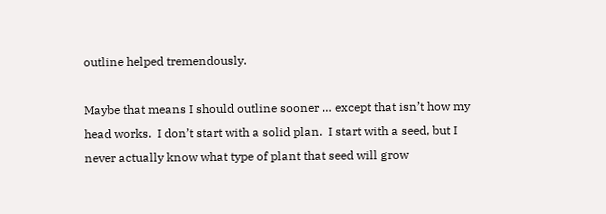outline helped tremendously.

Maybe that means I should outline sooner … except that isn’t how my head works.  I don’t start with a solid plan.  I start with a seed, but I never actually know what type of plant that seed will grow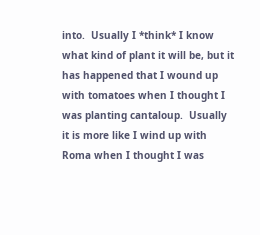into.  Usually I *think* I know what kind of plant it will be, but it has happened that I wound up with tomatoes when I thought I was planting cantaloup.  Usually it is more like I wind up with Roma when I thought I was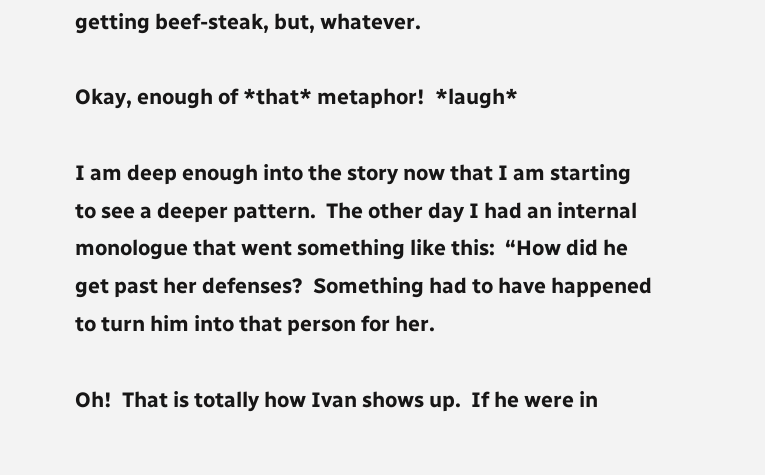getting beef-steak, but, whatever.

Okay, enough of *that* metaphor!  *laugh*

I am deep enough into the story now that I am starting to see a deeper pattern.  The other day I had an internal monologue that went something like this:  “How did he get past her defenses?  Something had to have happened to turn him into that person for her.

Oh!  That is totally how Ivan shows up.  If he were in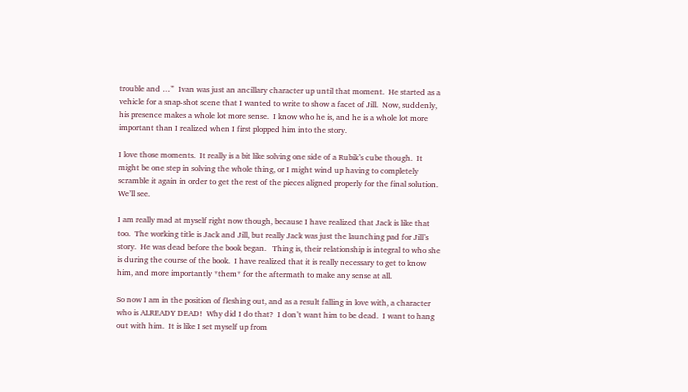trouble and …”  Ivan was just an ancillary character up until that moment.  He started as a vehicle for a snap-shot scene that I wanted to write to show a facet of Jill.  Now, suddenly, his presence makes a whole lot more sense.  I know who he is, and he is a whole lot more important than I realized when I first plopped him into the story.

I love those moments.  It really is a bit like solving one side of a Rubik’s cube though.  It might be one step in solving the whole thing, or I might wind up having to completely scramble it again in order to get the rest of the pieces aligned properly for the final solution.  We’ll see.

I am really mad at myself right now though, because I have realized that Jack is like that too.  The working title is Jack and Jill, but really Jack was just the launching pad for Jill’s story.  He was dead before the book began.   Thing is, their relationship is integral to who she is during the course of the book.  I have realized that it is really necessary to get to know him, and more importantly *them* for the aftermath to make any sense at all.

So now I am in the position of fleshing out, and as a result falling in love with, a character who is ALREADY DEAD!  Why did I do that?  I don’t want him to be dead.  I want to hang out with him.  It is like I set myself up from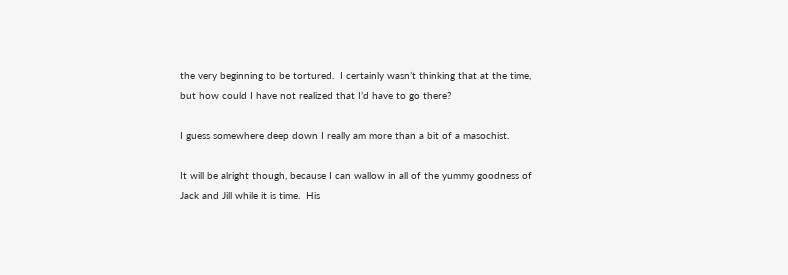the very beginning to be tortured.  I certainly wasn’t thinking that at the time, but how could I have not realized that I’d have to go there?

I guess somewhere deep down I really am more than a bit of a masochist.

It will be alright though, because I can wallow in all of the yummy goodness of Jack and Jill while it is time.  His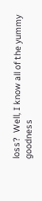loss?  Well, I know all of the yummy goodness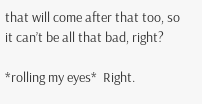that will come after that too, so it can’t be all that bad, right?

*rolling my eyes*  Right.